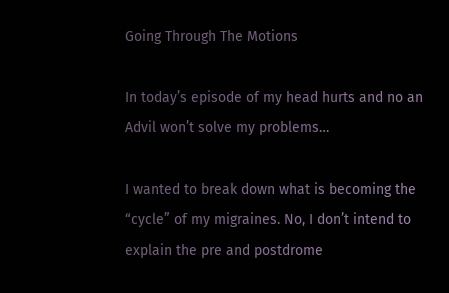Going Through The Motions

In today’s episode of my head hurts and no an Advil won’t solve my problems…

I wanted to break down what is becoming the “cycle” of my migraines. No, I don’t intend to explain the pre and postdrome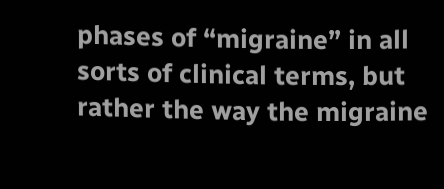phases of “migraine” in all sorts of clinical terms, but rather the way the migraine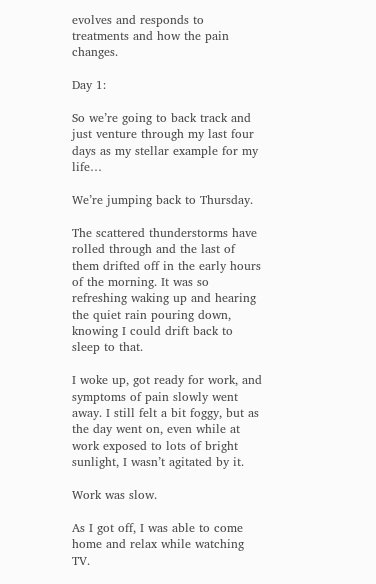evolves and responds to treatments and how the pain changes.

Day 1:

So we’re going to back track and just venture through my last four days as my stellar example for my life…

We’re jumping back to Thursday.

The scattered thunderstorms have rolled through and the last of them drifted off in the early hours of the morning. It was so refreshing waking up and hearing the quiet rain pouring down, knowing I could drift back to sleep to that.

I woke up, got ready for work, and symptoms of pain slowly went away. I still felt a bit foggy, but as the day went on, even while at work exposed to lots of bright sunlight, I wasn’t agitated by it.

Work was slow.

As I got off, I was able to come home and relax while watching TV.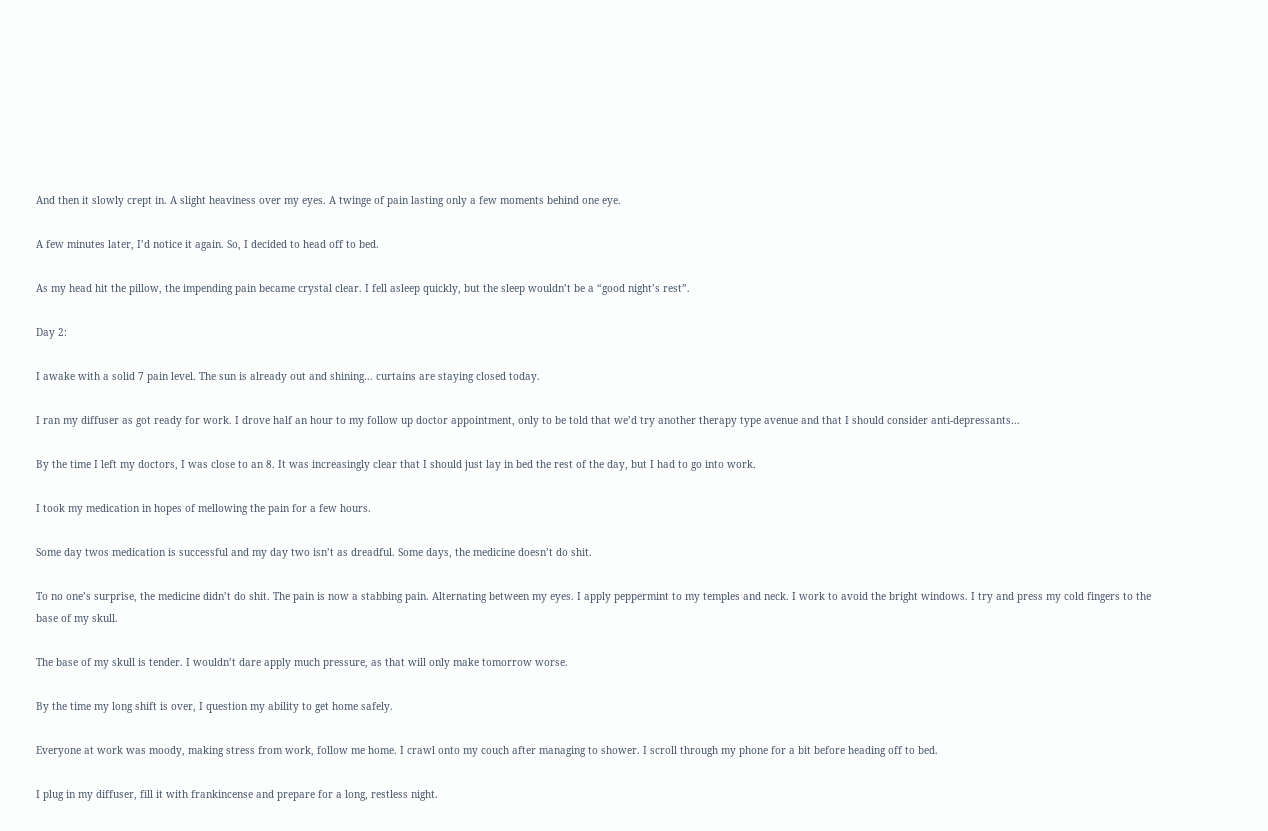And then it slowly crept in. A slight heaviness over my eyes. A twinge of pain lasting only a few moments behind one eye.

A few minutes later, I’d notice it again. So, I decided to head off to bed.

As my head hit the pillow, the impending pain became crystal clear. I fell asleep quickly, but the sleep wouldn’t be a “good night’s rest”.

Day 2:

I awake with a solid 7 pain level. The sun is already out and shining… curtains are staying closed today.

I ran my diffuser as got ready for work. I drove half an hour to my follow up doctor appointment, only to be told that we’d try another therapy type avenue and that I should consider anti-depressants…

By the time I left my doctors, I was close to an 8. It was increasingly clear that I should just lay in bed the rest of the day, but I had to go into work.

I took my medication in hopes of mellowing the pain for a few hours.

Some day twos medication is successful and my day two isn’t as dreadful. Some days, the medicine doesn’t do shit.

To no one’s surprise, the medicine didn’t do shit. The pain is now a stabbing pain. Alternating between my eyes. I apply peppermint to my temples and neck. I work to avoid the bright windows. I try and press my cold fingers to the base of my skull.

The base of my skull is tender. I wouldn’t dare apply much pressure, as that will only make tomorrow worse.

By the time my long shift is over, I question my ability to get home safely.

Everyone at work was moody, making stress from work, follow me home. I crawl onto my couch after managing to shower. I scroll through my phone for a bit before heading off to bed.

I plug in my diffuser, fill it with frankincense and prepare for a long, restless night.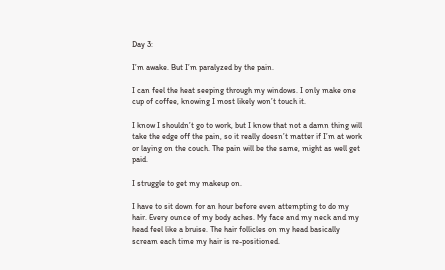Day 3:

I’m awake. But I’m paralyzed by the pain.

I can feel the heat seeping through my windows. I only make one cup of coffee, knowing I most likely won’t touch it.

I know I shouldn’t go to work, but I know that not a damn thing will take the edge off the pain, so it really doesn’t matter if I’m at work or laying on the couch. The pain will be the same, might as well get paid.

I struggle to get my makeup on.

I have to sit down for an hour before even attempting to do my hair. Every ounce of my body aches. My face and my neck and my head feel like a bruise. The hair follicles on my head basically scream each time my hair is re-positioned.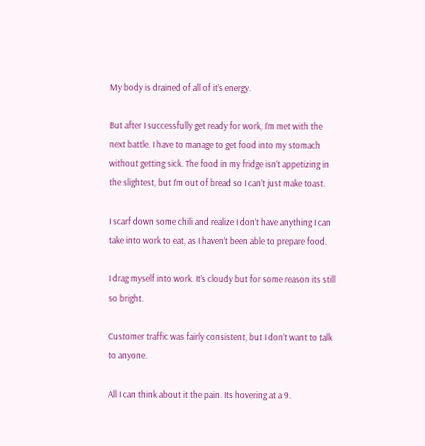My body is drained of all of it’s energy.

But after I successfully get ready for work, I’m met with the next battle. I have to manage to get food into my stomach without getting sick. The food in my fridge isn’t appetizing in the slightest, but I’m out of bread so I can’t just make toast.

I scarf down some chili and realize I don’t have anything I can take into work to eat, as I haven’t been able to prepare food.

I drag myself into work. It’s cloudy but for some reason its still so bright.

Customer traffic was fairly consistent, but I don’t want to talk to anyone.

All I can think about it the pain. Its hovering at a 9.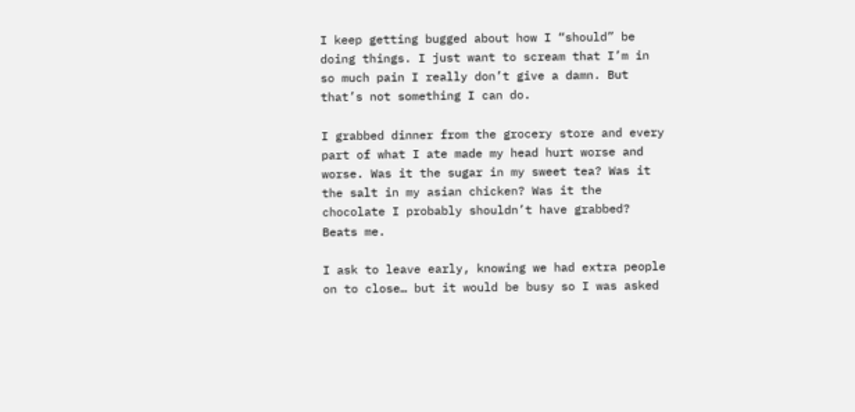I keep getting bugged about how I “should” be doing things. I just want to scream that I’m in so much pain I really don’t give a damn. But that’s not something I can do.

I grabbed dinner from the grocery store and every part of what I ate made my head hurt worse and worse. Was it the sugar in my sweet tea? Was it the salt in my asian chicken? Was it the chocolate I probably shouldn’t have grabbed? Beats me.

I ask to leave early, knowing we had extra people on to close… but it would be busy so I was asked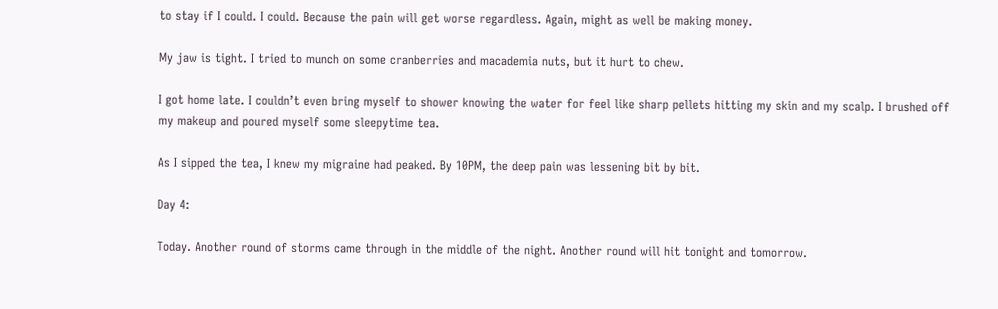to stay if I could. I could. Because the pain will get worse regardless. Again, might as well be making money.

My jaw is tight. I tried to munch on some cranberries and macademia nuts, but it hurt to chew.

I got home late. I couldn’t even bring myself to shower knowing the water for feel like sharp pellets hitting my skin and my scalp. I brushed off my makeup and poured myself some sleepytime tea.

As I sipped the tea, I knew my migraine had peaked. By 10PM, the deep pain was lessening bit by bit.

Day 4:

Today. Another round of storms came through in the middle of the night. Another round will hit tonight and tomorrow.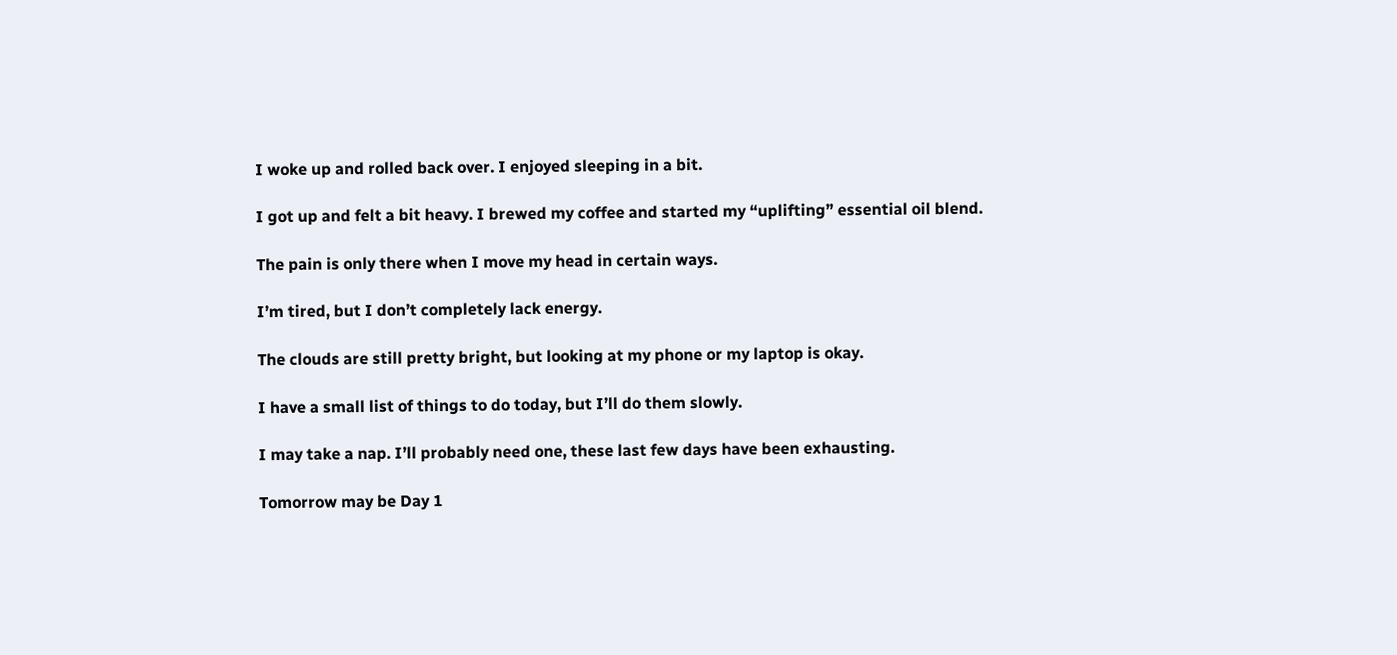I woke up and rolled back over. I enjoyed sleeping in a bit.

I got up and felt a bit heavy. I brewed my coffee and started my “uplifting” essential oil blend.

The pain is only there when I move my head in certain ways.

I’m tired, but I don’t completely lack energy.

The clouds are still pretty bright, but looking at my phone or my laptop is okay.

I have a small list of things to do today, but I’ll do them slowly.

I may take a nap. I’ll probably need one, these last few days have been exhausting.

Tomorrow may be Day 1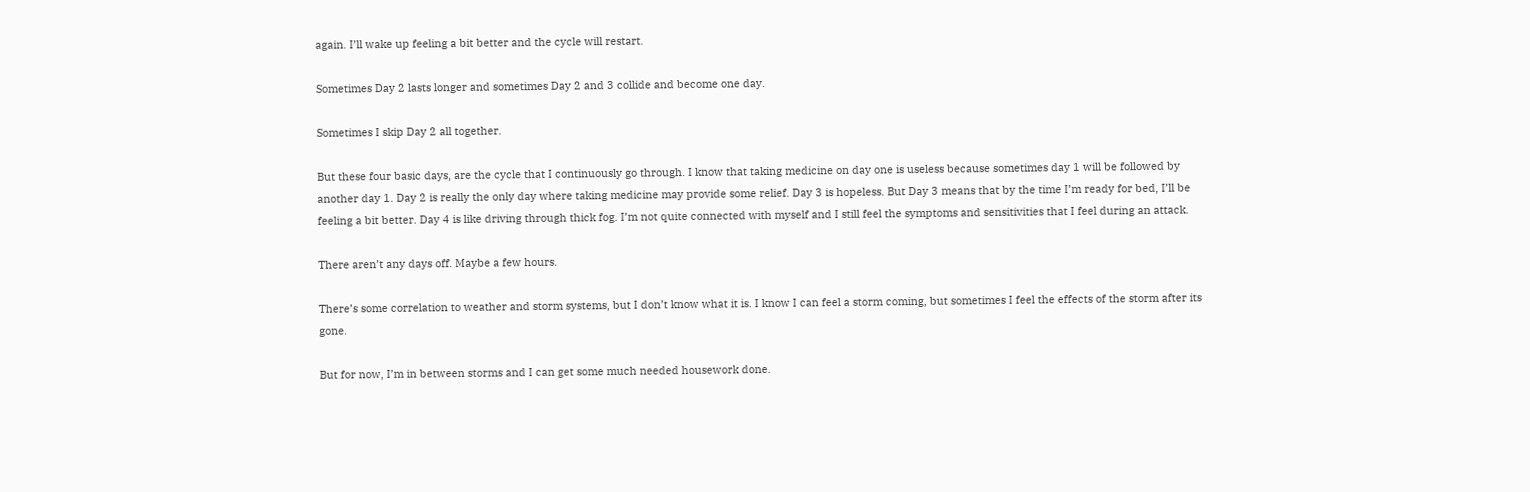again. I’ll wake up feeling a bit better and the cycle will restart.

Sometimes Day 2 lasts longer and sometimes Day 2 and 3 collide and become one day.

Sometimes I skip Day 2 all together.

But these four basic days, are the cycle that I continuously go through. I know that taking medicine on day one is useless because sometimes day 1 will be followed by another day 1. Day 2 is really the only day where taking medicine may provide some relief. Day 3 is hopeless. But Day 3 means that by the time I’m ready for bed, I’ll be feeling a bit better. Day 4 is like driving through thick fog. I’m not quite connected with myself and I still feel the symptoms and sensitivities that I feel during an attack.

There aren’t any days off. Maybe a few hours.

There’s some correlation to weather and storm systems, but I don’t know what it is. I know I can feel a storm coming, but sometimes I feel the effects of the storm after its gone.

But for now, I’m in between storms and I can get some much needed housework done.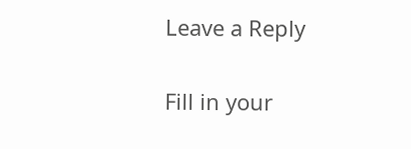Leave a Reply

Fill in your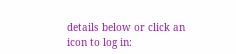details below or click an icon to log in: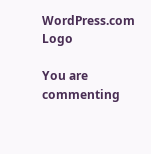WordPress.com Logo

You are commenting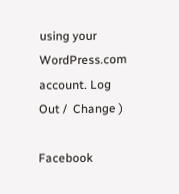using your WordPress.com account. Log Out /  Change )

Facebook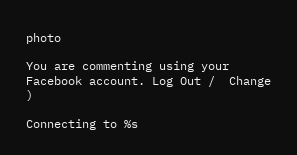photo

You are commenting using your Facebook account. Log Out /  Change )

Connecting to %s